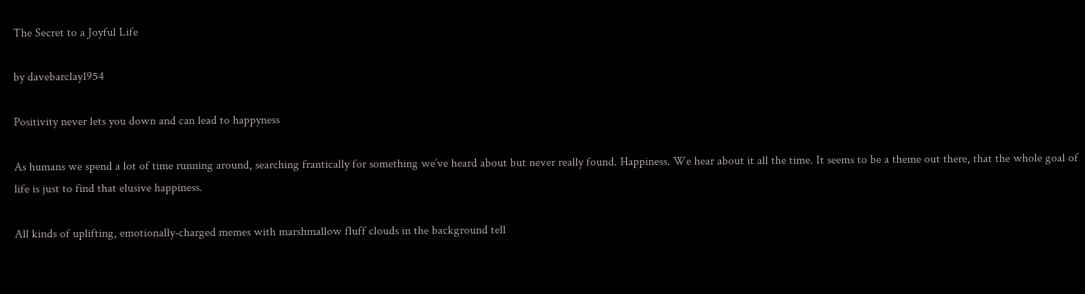The Secret to a Joyful Life

by davebarclay1954

Positivity never lets you down and can lead to happyness

As humans we spend a lot of time running around, searching frantically for something we’ve heard about but never really found. Happiness. We hear about it all the time. It seems to be a theme out there, that the whole goal of life is just to find that elusive happiness.

All kinds of uplifting, emotionally-charged memes with marshmallow fluff clouds in the background tell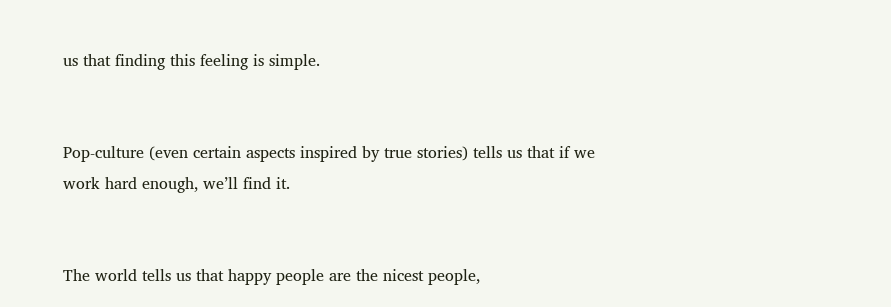us that finding this feeling is simple.


Pop-culture (even certain aspects inspired by true stories) tells us that if we work hard enough, we’ll find it.


The world tells us that happy people are the nicest people,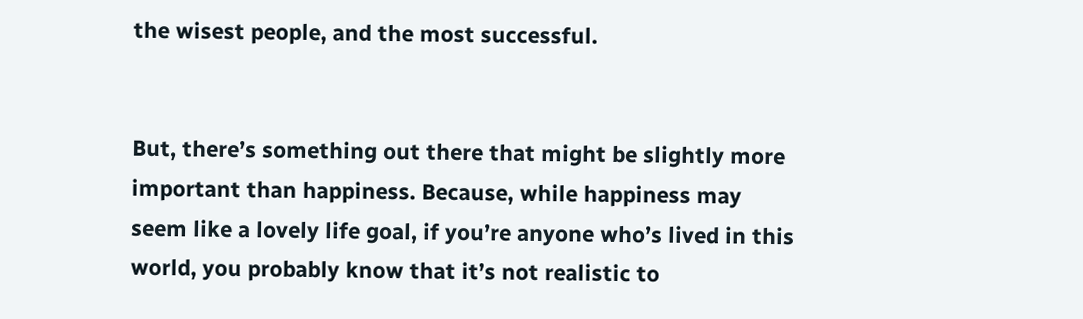the wisest people, and the most successful.


But, there’s something out there that might be slightly more important than happiness. Because, while happiness may seem like a lovely life goal, if you’re anyone who’s lived in this world, you probably know that it’s not realistic to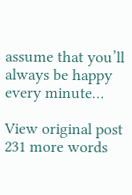assume that you’ll always be happy every minute…

View original post 231 more words